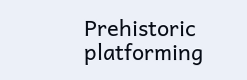Prehistoric platforming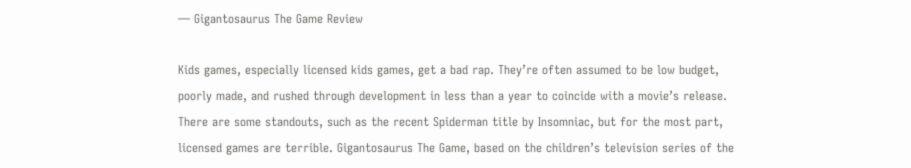— Gigantosaurus The Game Review

Kids games, especially licensed kids games, get a bad rap. They’re often assumed to be low budget, poorly made, and rushed through development in less than a year to coincide with a movie’s release. There are some standouts, such as the recent Spiderman title by Insomniac, but for the most part, licensed games are terrible. Gigantosaurus The Game, based on the children’s television series of the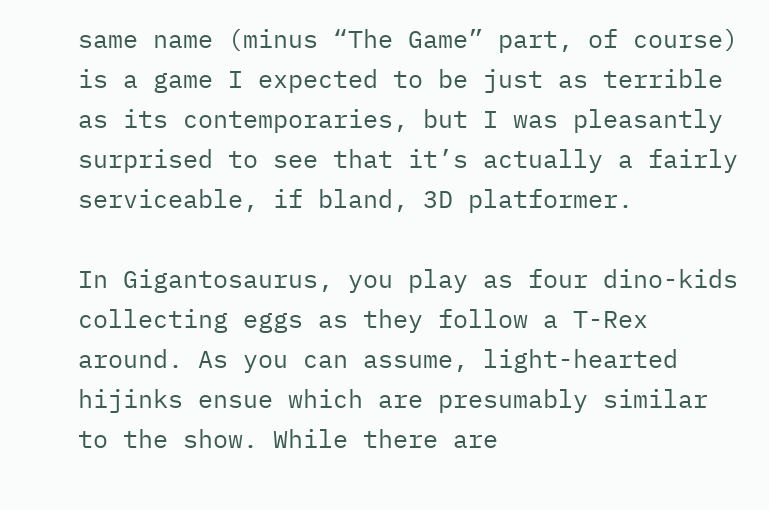same name (minus “The Game” part, of course) is a game I expected to be just as terrible as its contemporaries, but I was pleasantly surprised to see that it’s actually a fairly serviceable, if bland, 3D platformer.

In Gigantosaurus, you play as four dino-kids collecting eggs as they follow a T-Rex around. As you can assume, light-hearted hijinks ensue which are presumably similar to the show. While there are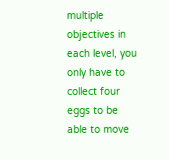multiple objectives in each level, you only have to collect four eggs to be able to move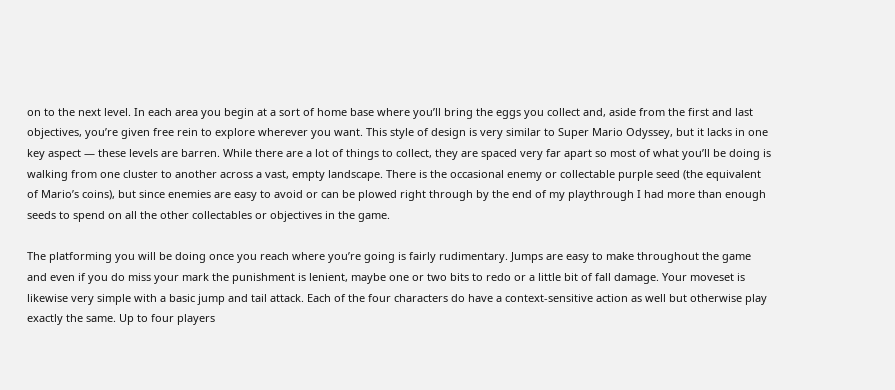on to the next level. In each area you begin at a sort of home base where you’ll bring the eggs you collect and, aside from the first and last objectives, you’re given free rein to explore wherever you want. This style of design is very similar to Super Mario Odyssey, but it lacks in one key aspect — these levels are barren. While there are a lot of things to collect, they are spaced very far apart so most of what you’ll be doing is walking from one cluster to another across a vast, empty landscape. There is the occasional enemy or collectable purple seed (the equivalent of Mario’s coins), but since enemies are easy to avoid or can be plowed right through by the end of my playthrough I had more than enough seeds to spend on all the other collectables or objectives in the game.

The platforming you will be doing once you reach where you’re going is fairly rudimentary. Jumps are easy to make throughout the game and even if you do miss your mark the punishment is lenient, maybe one or two bits to redo or a little bit of fall damage. Your moveset is likewise very simple with a basic jump and tail attack. Each of the four characters do have a context-sensitive action as well but otherwise play exactly the same. Up to four players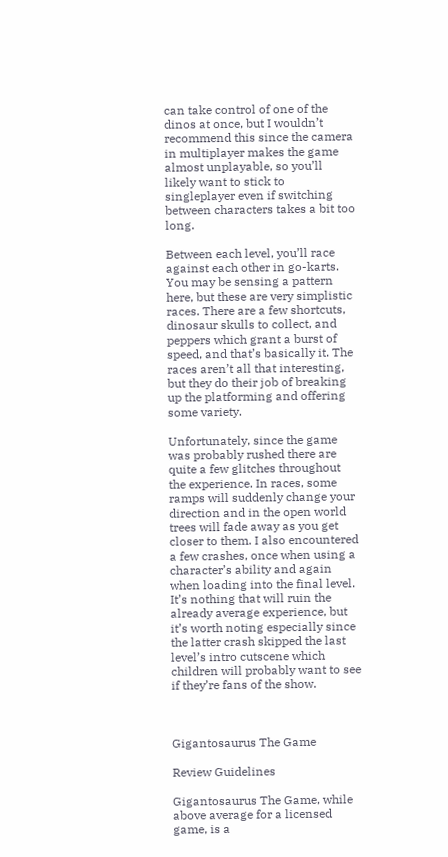can take control of one of the dinos at once, but I wouldn’t recommend this since the camera in multiplayer makes the game almost unplayable, so you’ll likely want to stick to singleplayer even if switching between characters takes a bit too long.

Between each level, you’ll race against each other in go-karts. You may be sensing a pattern here, but these are very simplistic races. There are a few shortcuts, dinosaur skulls to collect, and peppers which grant a burst of speed, and that’s basically it. The races aren’t all that interesting, but they do their job of breaking up the platforming and offering some variety.

Unfortunately, since the game was probably rushed there are quite a few glitches throughout the experience. In races, some ramps will suddenly change your direction and in the open world trees will fade away as you get closer to them. I also encountered a few crashes, once when using a character’s ability and again when loading into the final level. It’s nothing that will ruin the already average experience, but it’s worth noting especially since the latter crash skipped the last level’s intro cutscene which children will probably want to see if they’re fans of the show.



Gigantosaurus The Game

Review Guidelines

Gigantosaurus The Game, while above average for a licensed game, is a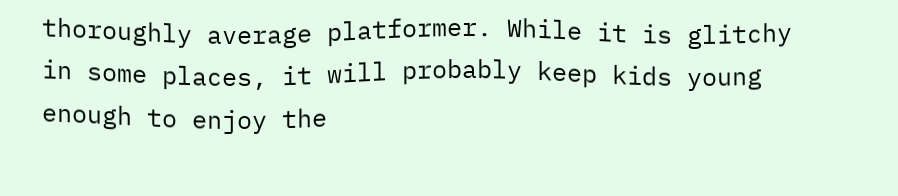thoroughly average platformer. While it is glitchy in some places, it will probably keep kids young enough to enjoy the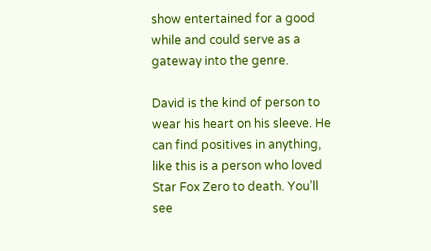show entertained for a good while and could serve as a gateway into the genre.

David is the kind of person to wear his heart on his sleeve. He can find positives in anything, like this is a person who loved Star Fox Zero to death. You’ll see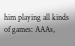him playing all kinds of games: AAAs,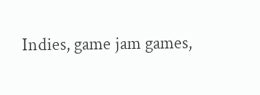Indies, game jam games,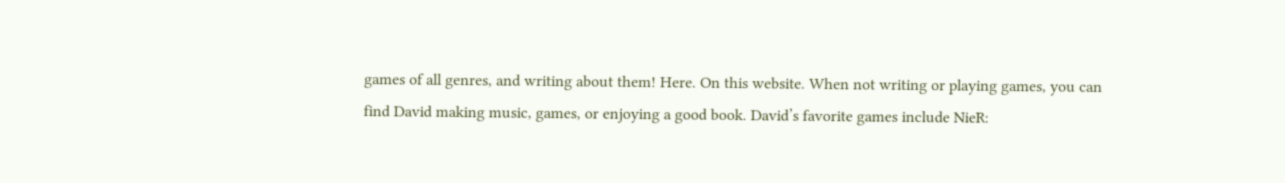games of all genres, and writing about them! Here. On this website. When not writing or playing games, you can find David making music, games, or enjoying a good book. David’s favorite games include NieR: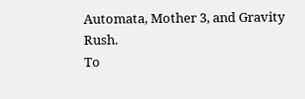Automata, Mother 3, and Gravity Rush.
To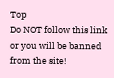Top
Do NOT follow this link or you will be banned from the site!